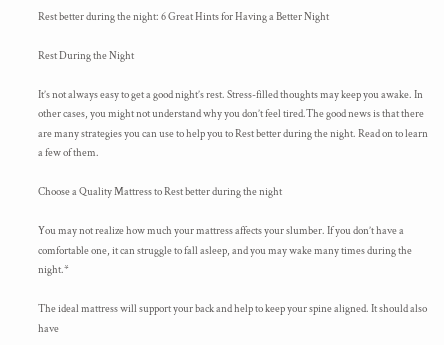Rest better during the night: 6 Great Hints for Having a Better Night

Rest During the Night

It’s not always easy to get a good night’s rest. Stress-filled thoughts may keep you awake. In other cases, you might not understand why you don’t feel tired.The good news is that there are many strategies you can use to help you to Rest better during the night. Read on to learn a few of them.

Choose a Quality Mattress to Rest better during the night

You may not realize how much your mattress affects your slumber. If you don’t have a comfortable one, it can struggle to fall asleep, and you may wake many times during the night.*

The ideal mattress will support your back and help to keep your spine aligned. It should also have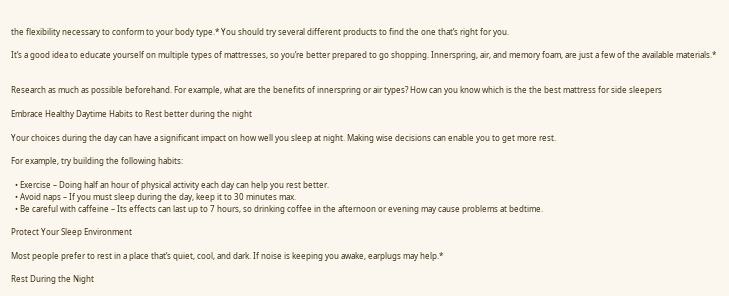the flexibility necessary to conform to your body type.* You should try several different products to find the one that’s right for you.

It’s a good idea to educate yourself on multiple types of mattresses, so you’re better prepared to go shopping. Innerspring, air, and memory foam, are just a few of the available materials.*


Research as much as possible beforehand. For example, what are the benefits of innerspring or air types? How can you know which is the the best mattress for side sleepers

Embrace Healthy Daytime Habits to Rest better during the night

Your choices during the day can have a significant impact on how well you sleep at night. Making wise decisions can enable you to get more rest.

For example, try building the following habits:

  • Exercise – Doing half an hour of physical activity each day can help you rest better.
  • Avoid naps – If you must sleep during the day, keep it to 30 minutes max.
  • Be careful with caffeine – Its effects can last up to 7 hours, so drinking coffee in the afternoon or evening may cause problems at bedtime.

Protect Your Sleep Environment

Most people prefer to rest in a place that’s quiet, cool, and dark. If noise is keeping you awake, earplugs may help.*

Rest During the Night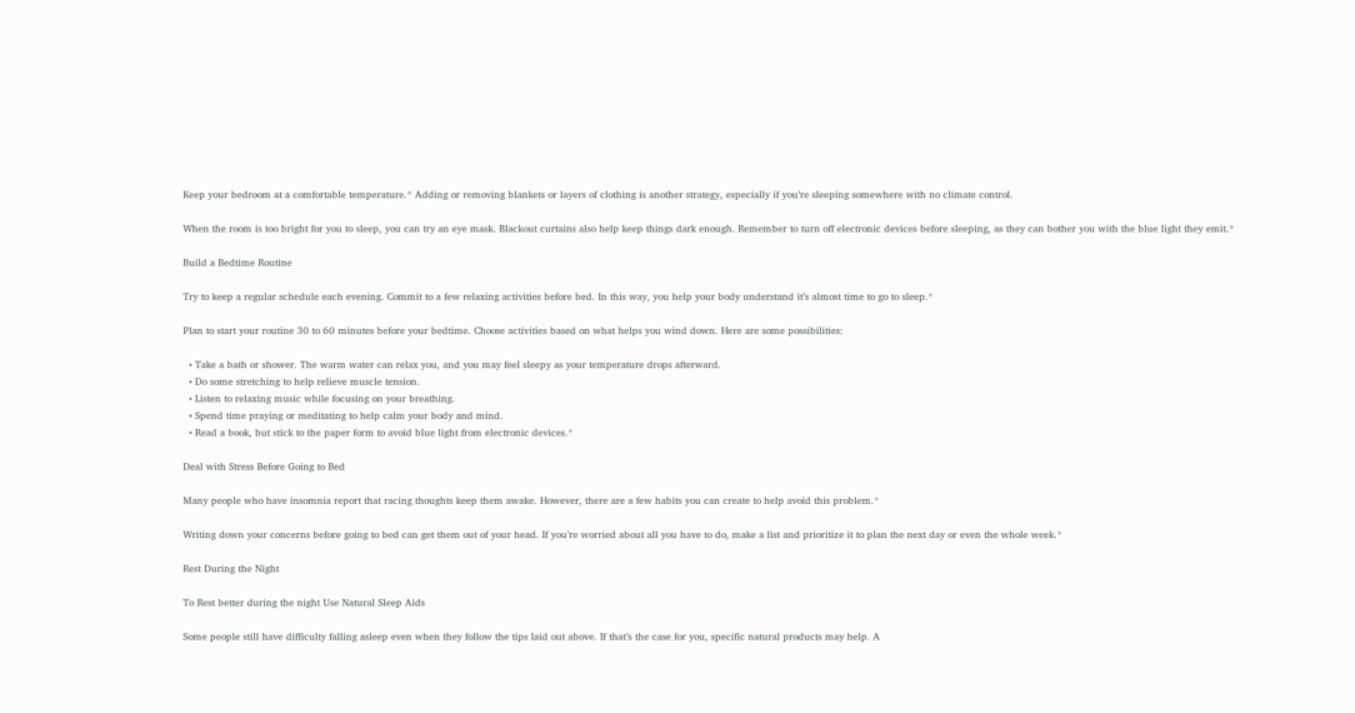Keep your bedroom at a comfortable temperature.* Adding or removing blankets or layers of clothing is another strategy, especially if you’re sleeping somewhere with no climate control.

When the room is too bright for you to sleep, you can try an eye mask. Blackout curtains also help keep things dark enough. Remember to turn off electronic devices before sleeping, as they can bother you with the blue light they emit.*

Build a Bedtime Routine

Try to keep a regular schedule each evening. Commit to a few relaxing activities before bed. In this way, you help your body understand it’s almost time to go to sleep.*

Plan to start your routine 30 to 60 minutes before your bedtime. Choose activities based on what helps you wind down. Here are some possibilities:

  • Take a bath or shower. The warm water can relax you, and you may feel sleepy as your temperature drops afterward.
  • Do some stretching to help relieve muscle tension.
  • Listen to relaxing music while focusing on your breathing.
  • Spend time praying or meditating to help calm your body and mind.
  • Read a book, but stick to the paper form to avoid blue light from electronic devices.*

Deal with Stress Before Going to Bed

Many people who have insomnia report that racing thoughts keep them awake. However, there are a few habits you can create to help avoid this problem.*

Writing down your concerns before going to bed can get them out of your head. If you’re worried about all you have to do, make a list and prioritize it to plan the next day or even the whole week.*

Rest During the Night

To Rest better during the night Use Natural Sleep Aids

Some people still have difficulty falling asleep even when they follow the tips laid out above. If that’s the case for you, specific natural products may help. A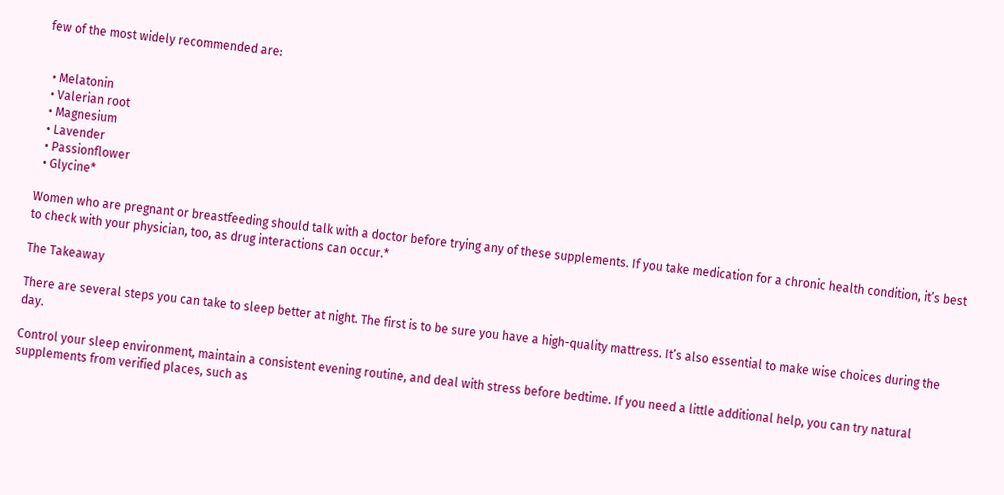few of the most widely recommended are:


  • Melatonin
  • Valerian root
  • Magnesium
  • Lavender
  • Passionflower
  • Glycine*

Women who are pregnant or breastfeeding should talk with a doctor before trying any of these supplements. If you take medication for a chronic health condition, it’s best to check with your physician, too, as drug interactions can occur.*

The Takeaway

There are several steps you can take to sleep better at night. The first is to be sure you have a high-quality mattress. It’s also essential to make wise choices during the day.

Control your sleep environment, maintain a consistent evening routine, and deal with stress before bedtime. If you need a little additional help, you can try natural supplements from verified places, such as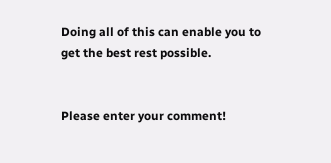Doing all of this can enable you to get the best rest possible.


Please enter your comment!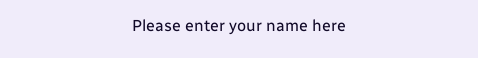Please enter your name here